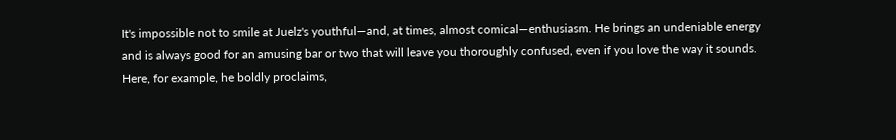It's impossible not to smile at Juelz's youthful—and, at times, almost comical—enthusiasm. He brings an undeniable energy and is always good for an amusing bar or two that will leave you thoroughly confused, even if you love the way it sounds. Here, for example, he boldly proclaims,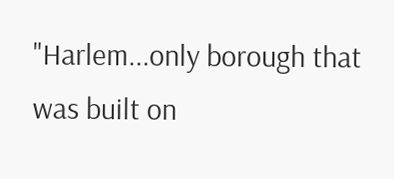"Harlem...only borough that was built on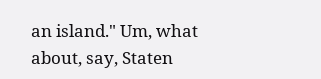an island." Um, what about, say, Staten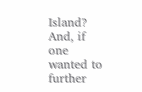Island? And, if one wanted to further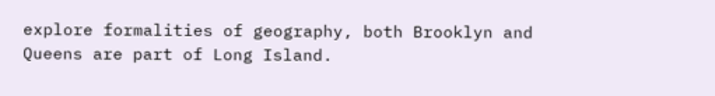explore formalities of geography, both Brooklyn and Queens are part of Long Island.